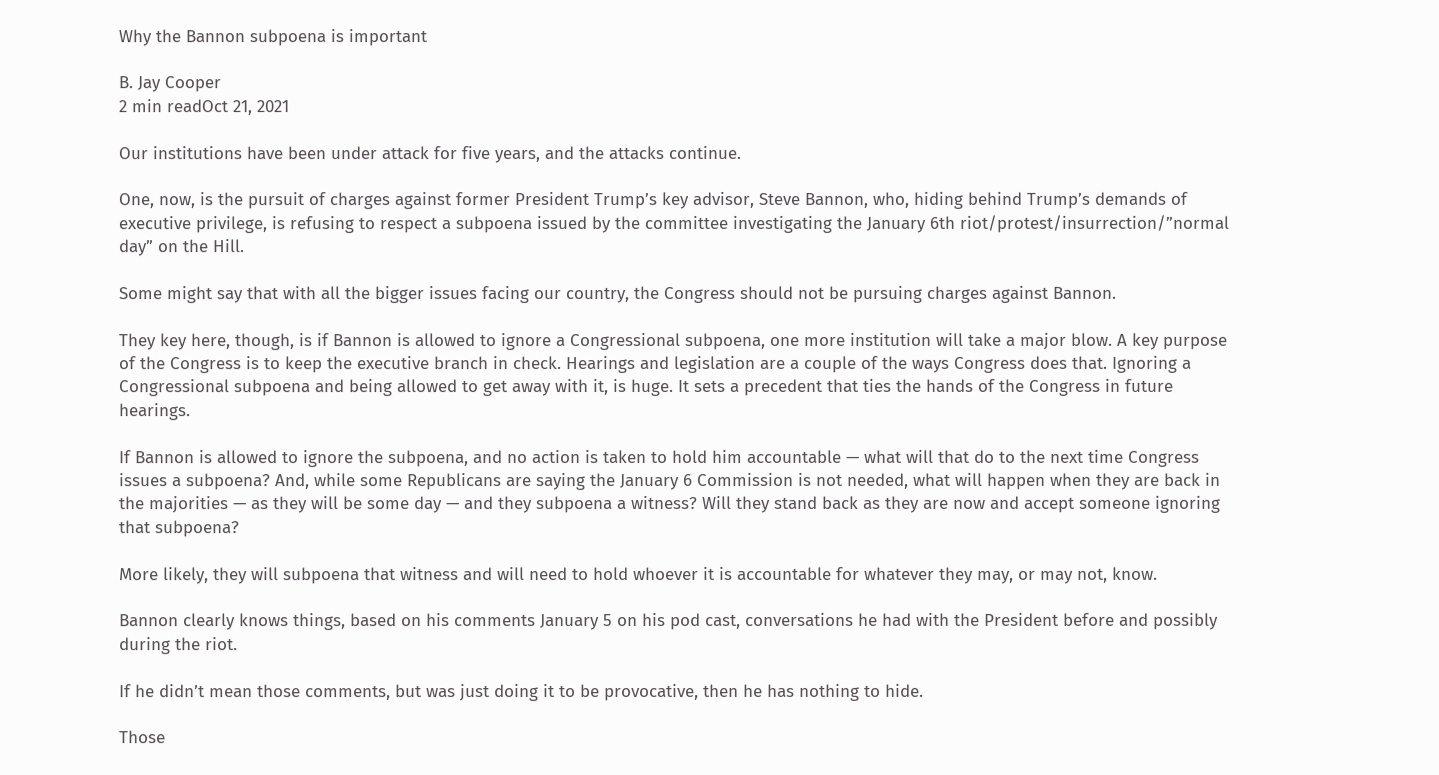Why the Bannon subpoena is important

B. Jay Cooper
2 min readOct 21, 2021

Our institutions have been under attack for five years, and the attacks continue.

One, now, is the pursuit of charges against former President Trump’s key advisor, Steve Bannon, who, hiding behind Trump’s demands of executive privilege, is refusing to respect a subpoena issued by the committee investigating the January 6th riot/protest/insurrection/”normal day” on the Hill.

Some might say that with all the bigger issues facing our country, the Congress should not be pursuing charges against Bannon.

They key here, though, is if Bannon is allowed to ignore a Congressional subpoena, one more institution will take a major blow. A key purpose of the Congress is to keep the executive branch in check. Hearings and legislation are a couple of the ways Congress does that. Ignoring a Congressional subpoena and being allowed to get away with it, is huge. It sets a precedent that ties the hands of the Congress in future hearings.

If Bannon is allowed to ignore the subpoena, and no action is taken to hold him accountable — what will that do to the next time Congress issues a subpoena? And, while some Republicans are saying the January 6 Commission is not needed, what will happen when they are back in the majorities — as they will be some day — and they subpoena a witness? Will they stand back as they are now and accept someone ignoring that subpoena?

More likely, they will subpoena that witness and will need to hold whoever it is accountable for whatever they may, or may not, know.

Bannon clearly knows things, based on his comments January 5 on his pod cast, conversations he had with the President before and possibly during the riot.

If he didn’t mean those comments, but was just doing it to be provocative, then he has nothing to hide.

Those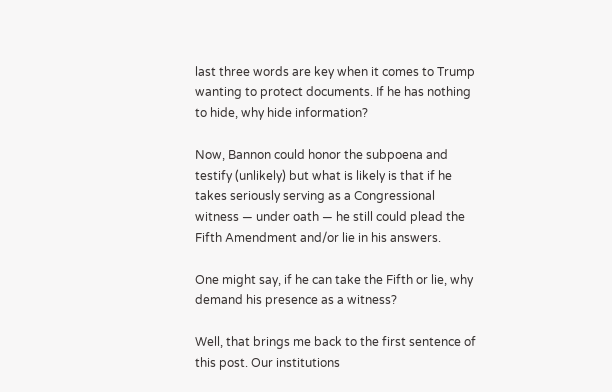last three words are key when it comes to Trump wanting to protect documents. If he has nothing to hide, why hide information?

Now, Bannon could honor the subpoena and testify (unlikely) but what is likely is that if he takes seriously serving as a Congressional witness — under oath — he still could plead the Fifth Amendment and/or lie in his answers.

One might say, if he can take the Fifth or lie, why demand his presence as a witness?

Well, that brings me back to the first sentence of this post. Our institutions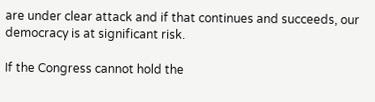are under clear attack and if that continues and succeeds, our democracy is at significant risk.

If the Congress cannot hold the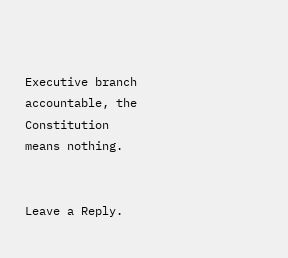Executive branch accountable, the Constitution means nothing.


Leave a Reply.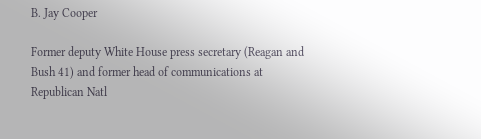B. Jay Cooper

Former deputy White House press secretary (Reagan and Bush 41) and former head of communications at Republican Natl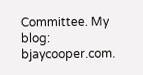Committee. My blog: bjaycooper.com.